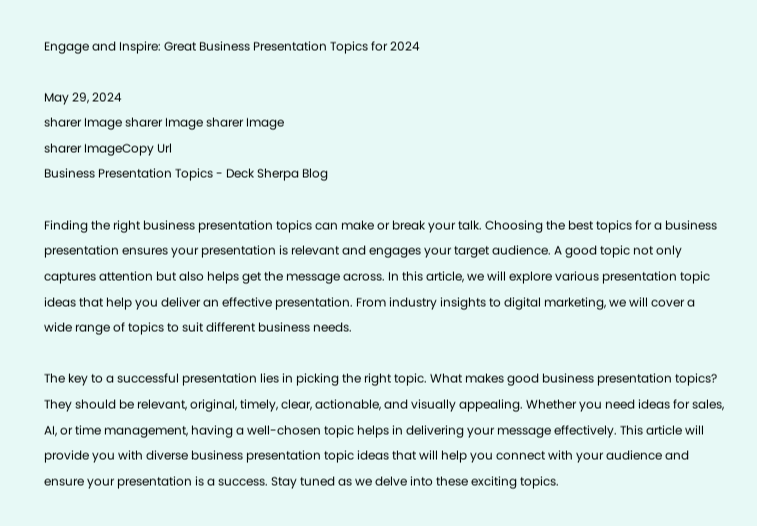Engage and Inspire: Great Business Presentation Topics for 2024

May 29, 2024
sharer Image sharer Image sharer Image
sharer ImageCopy Url
Business Presentation Topics - Deck Sherpa Blog

Finding the right business presentation topics can make or break your talk. Choosing the best topics for a business presentation ensures your presentation is relevant and engages your target audience. A good topic not only captures attention but also helps get the message across. In this article, we will explore various presentation topic ideas that help you deliver an effective presentation. From industry insights to digital marketing, we will cover a wide range of topics to suit different business needs.

The key to a successful presentation lies in picking the right topic. What makes good business presentation topics? They should be relevant, original, timely, clear, actionable, and visually appealing. Whether you need ideas for sales, AI, or time management, having a well-chosen topic helps in delivering your message effectively. This article will provide you with diverse business presentation topic ideas that will help you connect with your audience and ensure your presentation is a success. Stay tuned as we delve into these exciting topics.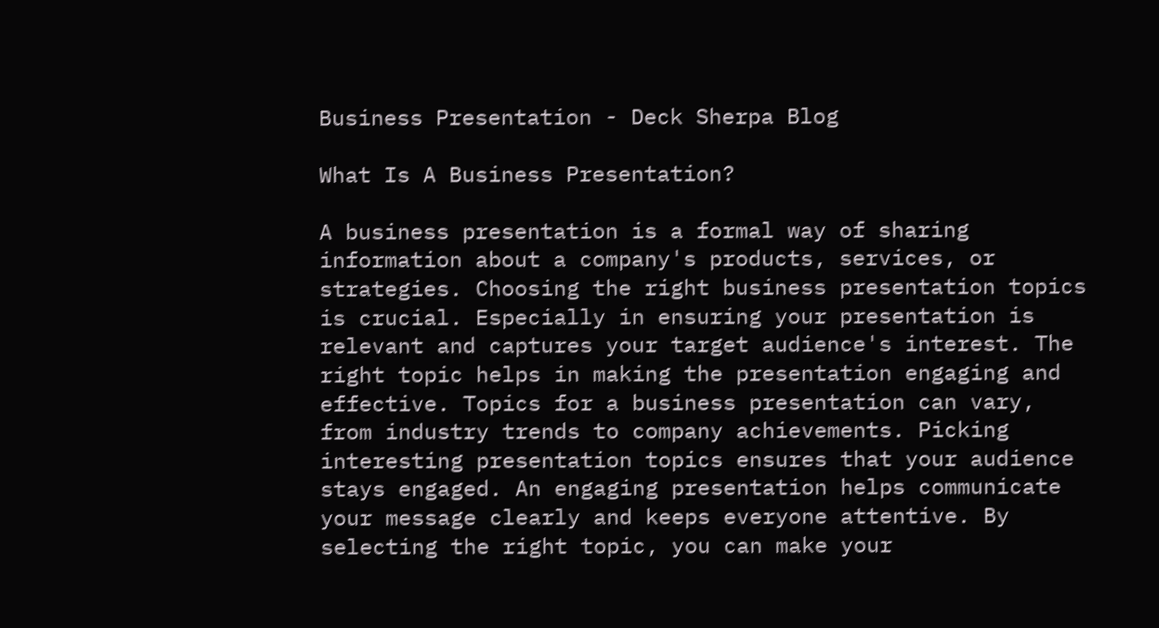Business Presentation - Deck Sherpa Blog

What Is A Business Presentation?

A business presentation is a formal way of sharing information about a company's products, services, or strategies. Choosing the right business presentation topics is crucial. Especially in ensuring your presentation is relevant and captures your target audience's interest. The right topic helps in making the presentation engaging and effective. Topics for a business presentation can vary, from industry trends to company achievements. Picking interesting presentation topics ensures that your audience stays engaged. An engaging presentation helps communicate your message clearly and keeps everyone attentive. By selecting the right topic, you can make your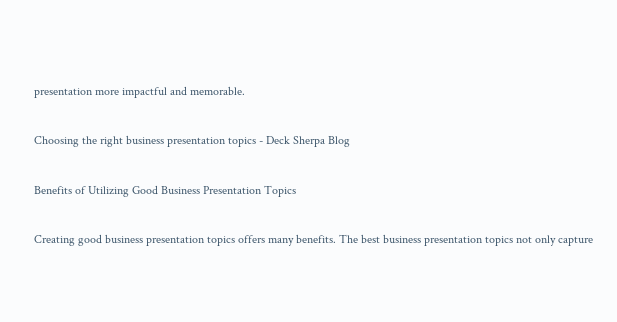presentation more impactful and memorable.

Choosing the right business presentation topics - Deck Sherpa Blog

Benefits of Utilizing Good Business Presentation Topics

Creating good business presentation topics offers many benefits. The best business presentation topics not only capture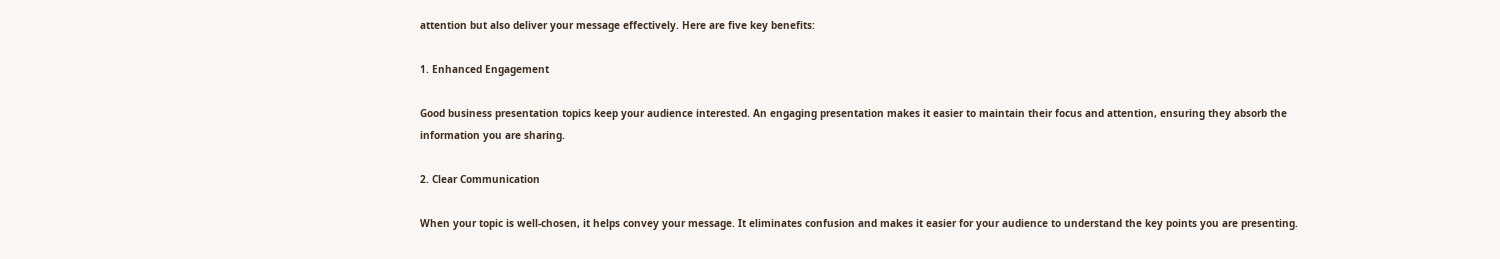attention but also deliver your message effectively. Here are five key benefits:

1. Enhanced Engagement

Good business presentation topics keep your audience interested. An engaging presentation makes it easier to maintain their focus and attention, ensuring they absorb the information you are sharing.

2. Clear Communication

When your topic is well-chosen, it helps convey your message. It eliminates confusion and makes it easier for your audience to understand the key points you are presenting.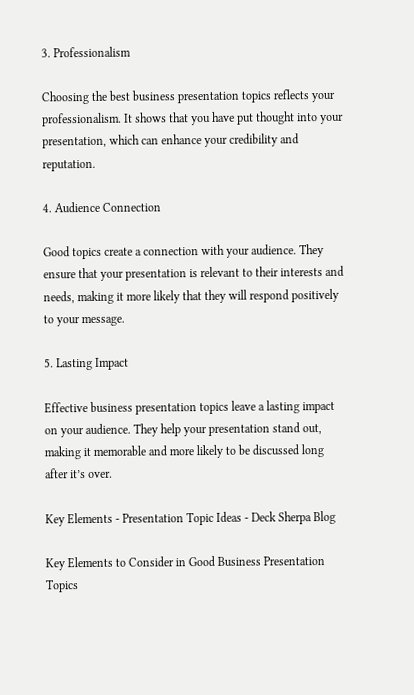3. Professionalism

Choosing the best business presentation topics reflects your professionalism. It shows that you have put thought into your presentation, which can enhance your credibility and reputation.

4. Audience Connection

Good topics create a connection with your audience. They ensure that your presentation is relevant to their interests and needs, making it more likely that they will respond positively to your message.

5. Lasting Impact

Effective business presentation topics leave a lasting impact on your audience. They help your presentation stand out, making it memorable and more likely to be discussed long after it’s over.

Key Elements - Presentation Topic Ideas - Deck Sherpa Blog

Key Elements to Consider in Good Business Presentation Topics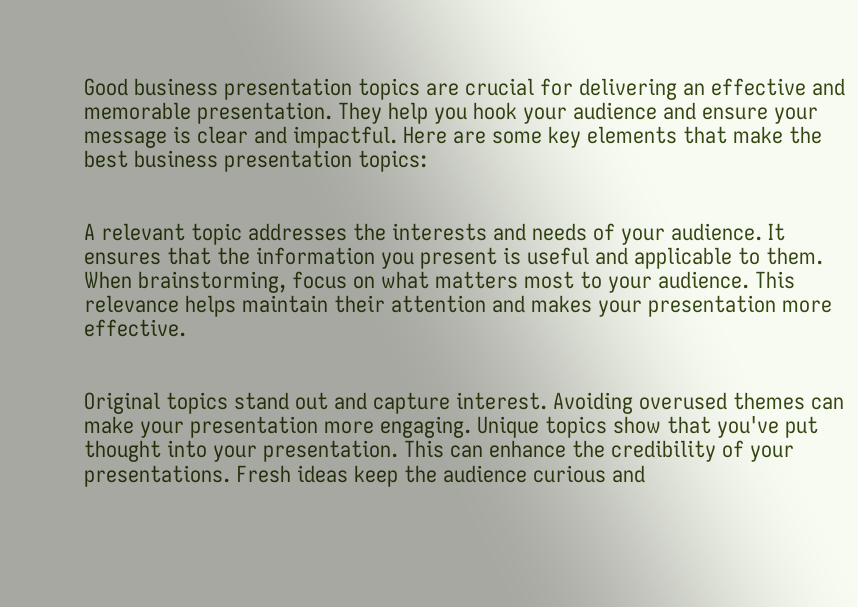Good business presentation topics are crucial for delivering an effective and memorable presentation. They help you hook your audience and ensure your message is clear and impactful. Here are some key elements that make the best business presentation topics:


A relevant topic addresses the interests and needs of your audience. It ensures that the information you present is useful and applicable to them. When brainstorming, focus on what matters most to your audience. This relevance helps maintain their attention and makes your presentation more effective.


Original topics stand out and capture interest. Avoiding overused themes can make your presentation more engaging. Unique topics show that you've put thought into your presentation. This can enhance the credibility of your presentations. Fresh ideas keep the audience curious and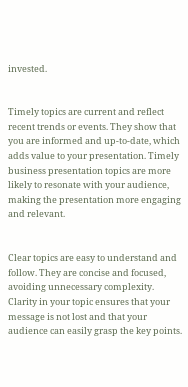invested.


Timely topics are current and reflect recent trends or events. They show that you are informed and up-to-date, which adds value to your presentation. Timely business presentation topics are more likely to resonate with your audience, making the presentation more engaging and relevant.


Clear topics are easy to understand and follow. They are concise and focused, avoiding unnecessary complexity. Clarity in your topic ensures that your message is not lost and that your audience can easily grasp the key points.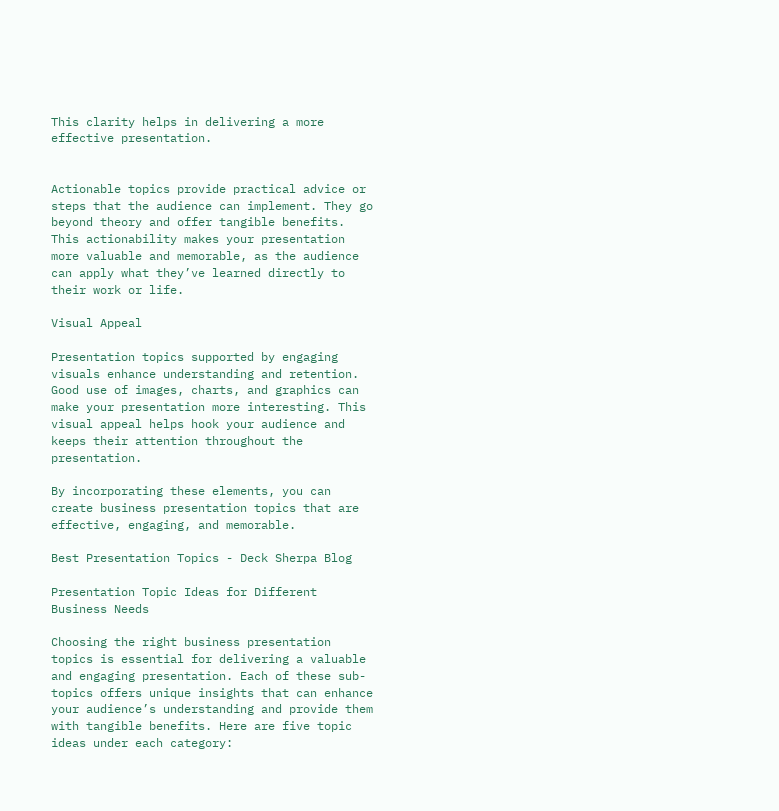This clarity helps in delivering a more effective presentation.


Actionable topics provide practical advice or steps that the audience can implement. They go beyond theory and offer tangible benefits. This actionability makes your presentation more valuable and memorable, as the audience can apply what they’ve learned directly to their work or life.

Visual Appeal

Presentation topics supported by engaging visuals enhance understanding and retention. Good use of images, charts, and graphics can make your presentation more interesting. This visual appeal helps hook your audience and keeps their attention throughout the presentation.

By incorporating these elements, you can create business presentation topics that are effective, engaging, and memorable.

Best Presentation Topics - Deck Sherpa Blog

Presentation Topic Ideas for Different Business Needs

Choosing the right business presentation topics is essential for delivering a valuable and engaging presentation. Each of these sub-topics offers unique insights that can enhance your audience’s understanding and provide them with tangible benefits. Here are five topic ideas under each category: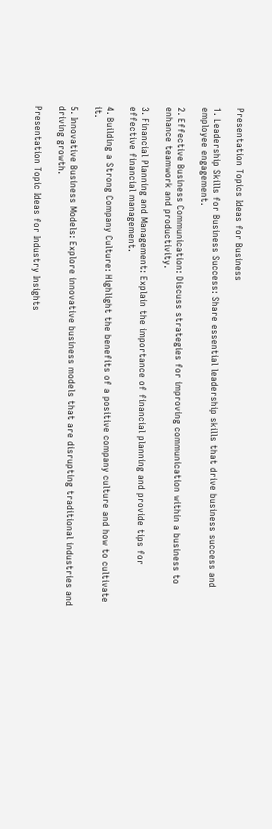Presentation Topics Ideas for Business

1. Leadership Skills for Business Success: Share essential leadership skills that drive business success and employee engagement.

2. Effective Business Communication: Discuss strategies for improving communication within a business to enhance teamwork and productivity.

3. Financial Planning and Management: Explain the importance of financial planning and provide tips for effective financial management.

4. Building a Strong Company Culture: Highlight the benefits of a positive company culture and how to cultivate it.

5. Innovative Business Models: Explore innovative business models that are disrupting traditional industries and driving growth.

Presentation Topic Ideas for Industry Insights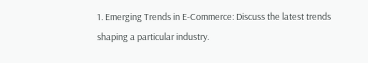1. Emerging Trends in E-Commerce: Discuss the latest trends shaping a particular industry.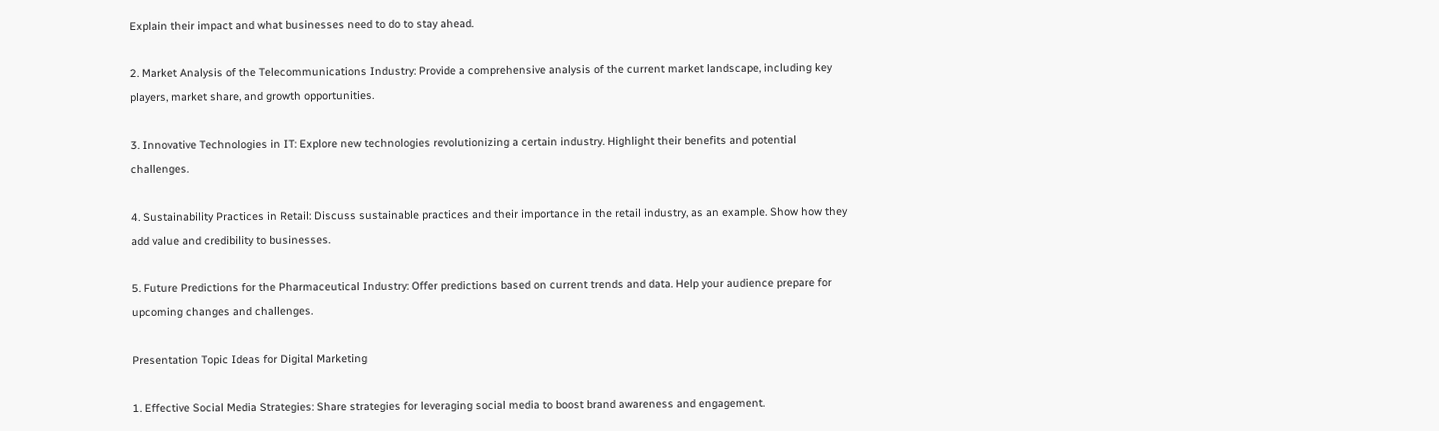Explain their impact and what businesses need to do to stay ahead.

2. Market Analysis of the Telecommunications Industry: Provide a comprehensive analysis of the current market landscape, including key players, market share, and growth opportunities.

3. Innovative Technologies in IT: Explore new technologies revolutionizing a certain industry. Highlight their benefits and potential challenges.

4. Sustainability Practices in Retail: Discuss sustainable practices and their importance in the retail industry, as an example. Show how they add value and credibility to businesses.

5. Future Predictions for the Pharmaceutical Industry: Offer predictions based on current trends and data. Help your audience prepare for upcoming changes and challenges.

Presentation Topic Ideas for Digital Marketing

1. Effective Social Media Strategies: Share strategies for leveraging social media to boost brand awareness and engagement.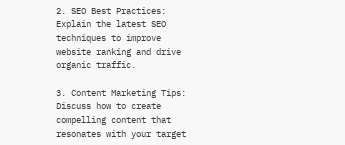2. SEO Best Practices: Explain the latest SEO techniques to improve website ranking and drive organic traffic.

3. Content Marketing Tips: Discuss how to create compelling content that resonates with your target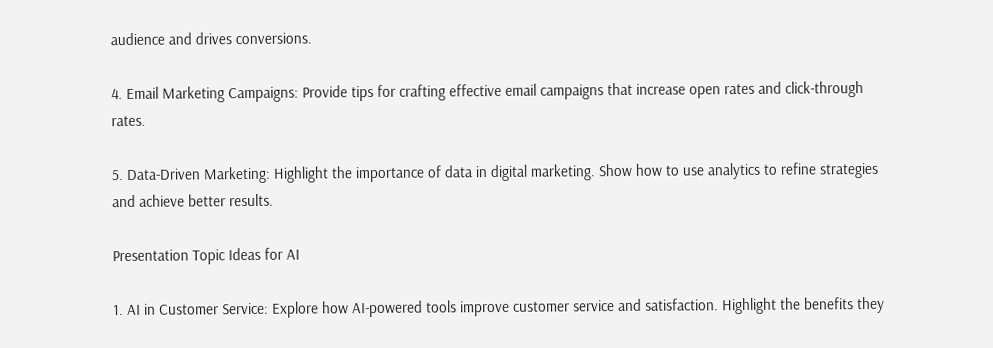audience and drives conversions.

4. Email Marketing Campaigns: Provide tips for crafting effective email campaigns that increase open rates and click-through rates.

5. Data-Driven Marketing: Highlight the importance of data in digital marketing. Show how to use analytics to refine strategies and achieve better results.

Presentation Topic Ideas for AI

1. AI in Customer Service: Explore how AI-powered tools improve customer service and satisfaction. Highlight the benefits they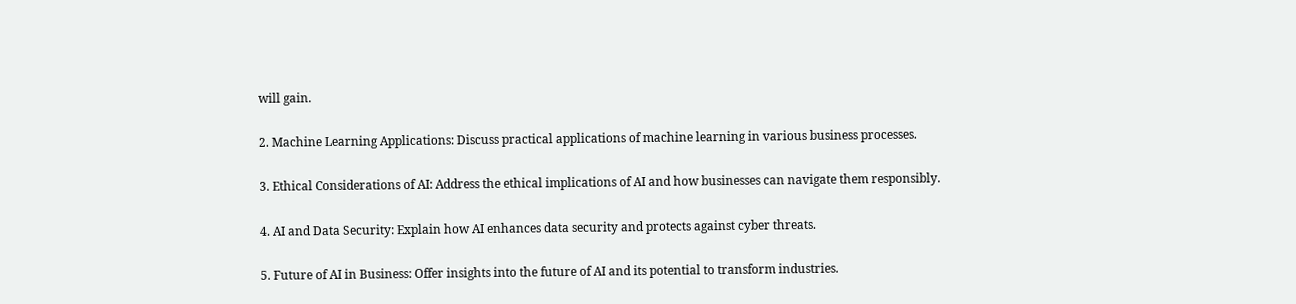will gain.

2. Machine Learning Applications: Discuss practical applications of machine learning in various business processes.

3. Ethical Considerations of AI: Address the ethical implications of AI and how businesses can navigate them responsibly.

4. AI and Data Security: Explain how AI enhances data security and protects against cyber threats.

5. Future of AI in Business: Offer insights into the future of AI and its potential to transform industries.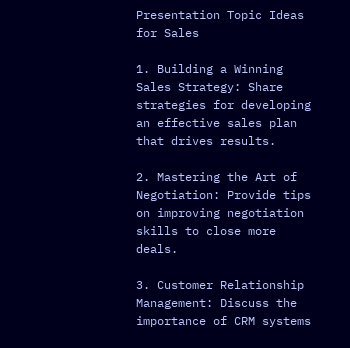Presentation Topic Ideas for Sales

1. Building a Winning Sales Strategy: Share strategies for developing an effective sales plan that drives results.

2. Mastering the Art of Negotiation: Provide tips on improving negotiation skills to close more deals.

3. Customer Relationship Management: Discuss the importance of CRM systems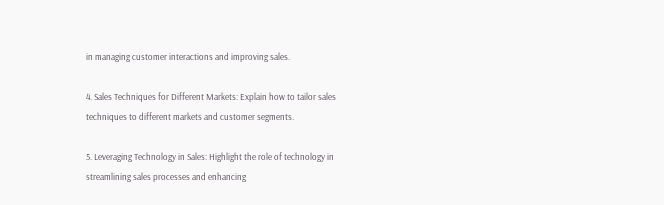in managing customer interactions and improving sales.

4. Sales Techniques for Different Markets: Explain how to tailor sales techniques to different markets and customer segments.

5. Leveraging Technology in Sales: Highlight the role of technology in streamlining sales processes and enhancing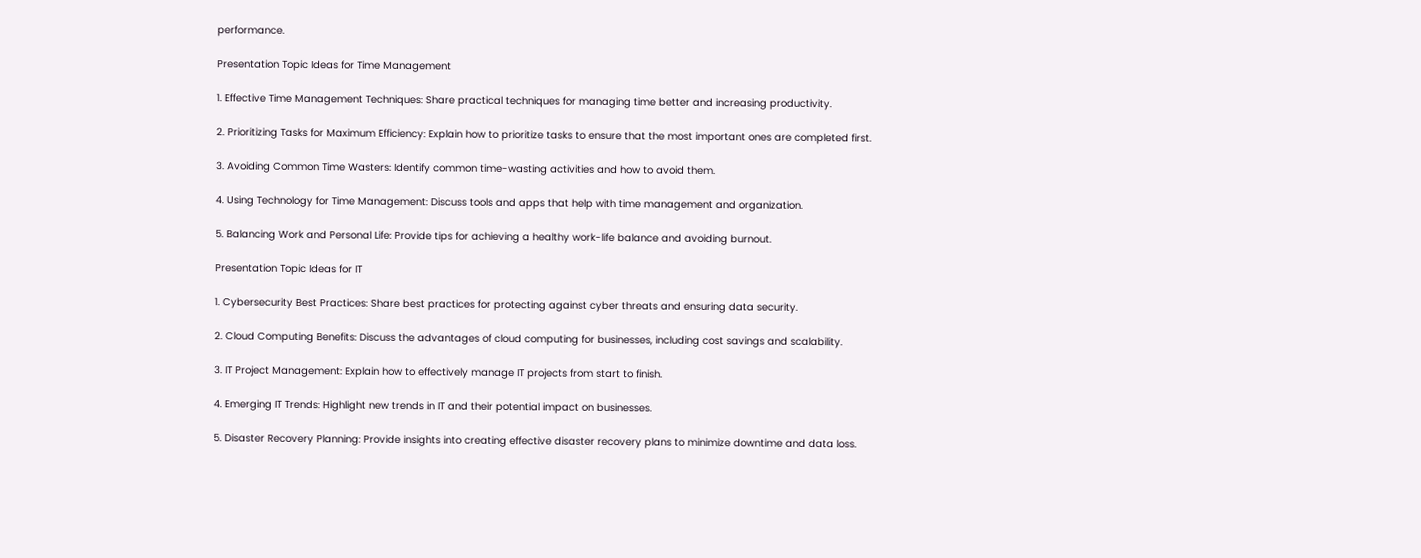performance.

Presentation Topic Ideas for Time Management

1. Effective Time Management Techniques: Share practical techniques for managing time better and increasing productivity.

2. Prioritizing Tasks for Maximum Efficiency: Explain how to prioritize tasks to ensure that the most important ones are completed first.

3. Avoiding Common Time Wasters: Identify common time-wasting activities and how to avoid them.

4. Using Technology for Time Management: Discuss tools and apps that help with time management and organization.

5. Balancing Work and Personal Life: Provide tips for achieving a healthy work-life balance and avoiding burnout.

Presentation Topic Ideas for IT

1. Cybersecurity Best Practices: Share best practices for protecting against cyber threats and ensuring data security.

2. Cloud Computing Benefits: Discuss the advantages of cloud computing for businesses, including cost savings and scalability.

3. IT Project Management: Explain how to effectively manage IT projects from start to finish.

4. Emerging IT Trends: Highlight new trends in IT and their potential impact on businesses.

5. Disaster Recovery Planning: Provide insights into creating effective disaster recovery plans to minimize downtime and data loss.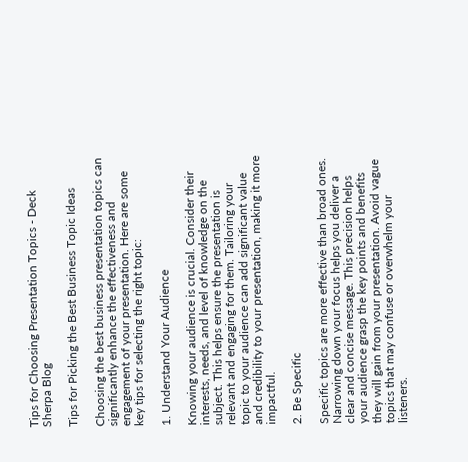Tips for Choosing Presentation Topics - Deck Sherpa Blog

Tips for Picking the Best Business Topic Ideas

Choosing the best business presentation topics can significantly enhance the effectiveness and engagement of your presentation. Here are some key tips for selecting the right topic:

1. Understand Your Audience

Knowing your audience is crucial. Consider their interests, needs, and level of knowledge on the subject. This helps ensure the presentation is relevant and engaging for them. Tailoring your topic to your audience can add significant value and credibility to your presentation, making it more impactful.

2. Be Specific

Specific topics are more effective than broad ones. Narrowing down your focus helps you deliver a clear and concise message. This precision helps your audience grasp the key points and benefits they will gain from your presentation. Avoid vague topics that may confuse or overwhelm your listeners.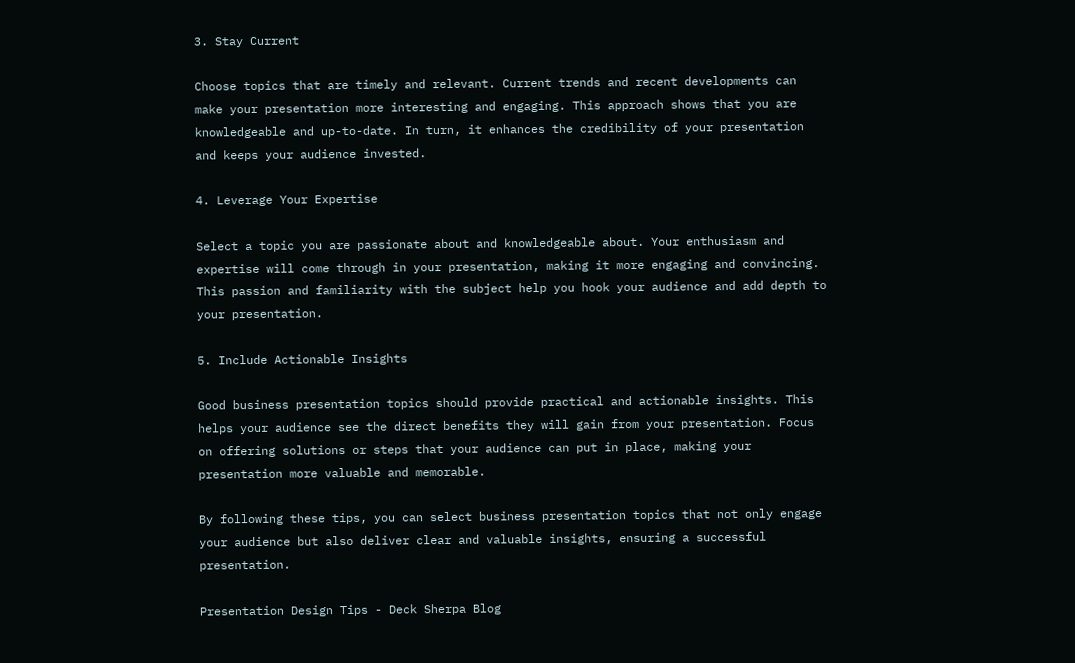3. Stay Current

Choose topics that are timely and relevant. Current trends and recent developments can make your presentation more interesting and engaging. This approach shows that you are knowledgeable and up-to-date. In turn, it enhances the credibility of your presentation and keeps your audience invested.

4. Leverage Your Expertise

Select a topic you are passionate about and knowledgeable about. Your enthusiasm and expertise will come through in your presentation, making it more engaging and convincing. This passion and familiarity with the subject help you hook your audience and add depth to your presentation.

5. Include Actionable Insights

Good business presentation topics should provide practical and actionable insights. This helps your audience see the direct benefits they will gain from your presentation. Focus on offering solutions or steps that your audience can put in place, making your presentation more valuable and memorable.

By following these tips, you can select business presentation topics that not only engage your audience but also deliver clear and valuable insights, ensuring a successful presentation.

Presentation Design Tips - Deck Sherpa Blog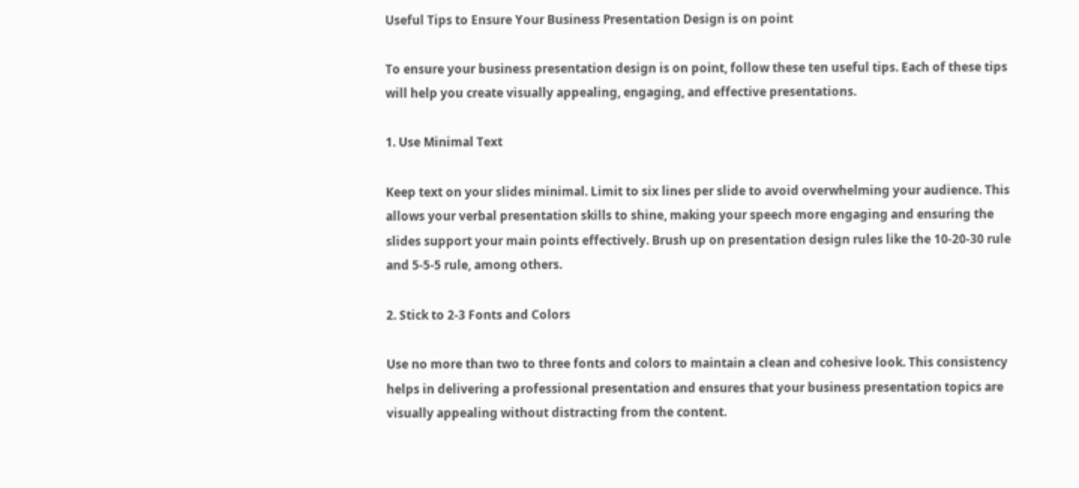Useful Tips to Ensure Your Business Presentation Design is on point

To ensure your business presentation design is on point, follow these ten useful tips. Each of these tips will help you create visually appealing, engaging, and effective presentations.

1. Use Minimal Text

Keep text on your slides minimal. Limit to six lines per slide to avoid overwhelming your audience. This allows your verbal presentation skills to shine, making your speech more engaging and ensuring the slides support your main points effectively. Brush up on presentation design rules like the 10-20-30 rule and 5-5-5 rule, among others.

2. Stick to 2-3 Fonts and Colors

Use no more than two to three fonts and colors to maintain a clean and cohesive look. This consistency helps in delivering a professional presentation and ensures that your business presentation topics are visually appealing without distracting from the content.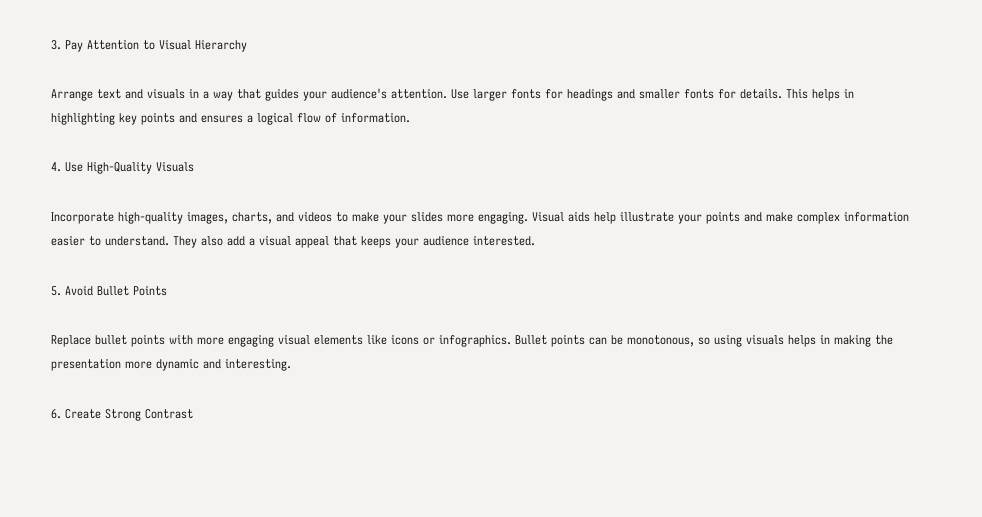3. Pay Attention to Visual Hierarchy

Arrange text and visuals in a way that guides your audience's attention. Use larger fonts for headings and smaller fonts for details. This helps in highlighting key points and ensures a logical flow of information.

4. Use High-Quality Visuals

Incorporate high-quality images, charts, and videos to make your slides more engaging. Visual aids help illustrate your points and make complex information easier to understand. They also add a visual appeal that keeps your audience interested.

5. Avoid Bullet Points

Replace bullet points with more engaging visual elements like icons or infographics. Bullet points can be monotonous, so using visuals helps in making the presentation more dynamic and interesting.

6. Create Strong Contrast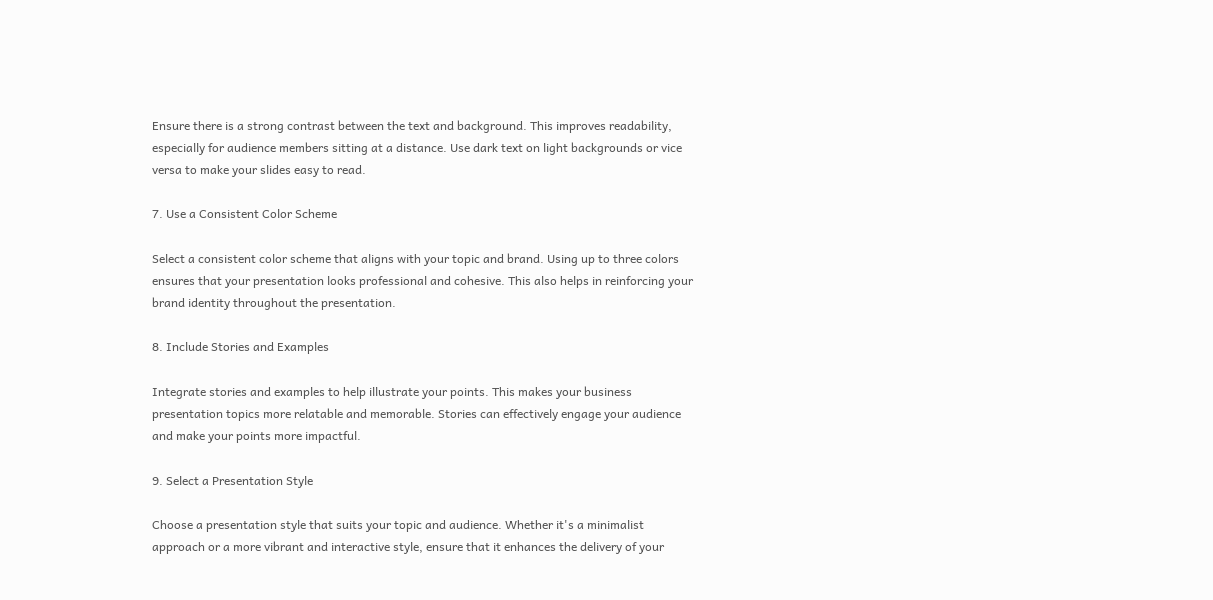Ensure there is a strong contrast between the text and background. This improves readability, especially for audience members sitting at a distance. Use dark text on light backgrounds or vice versa to make your slides easy to read.

7. Use a Consistent Color Scheme

Select a consistent color scheme that aligns with your topic and brand. Using up to three colors ensures that your presentation looks professional and cohesive. This also helps in reinforcing your brand identity throughout the presentation.

8. Include Stories and Examples

Integrate stories and examples to help illustrate your points. This makes your business presentation topics more relatable and memorable. Stories can effectively engage your audience and make your points more impactful.

9. Select a Presentation Style

Choose a presentation style that suits your topic and audience. Whether it's a minimalist approach or a more vibrant and interactive style, ensure that it enhances the delivery of your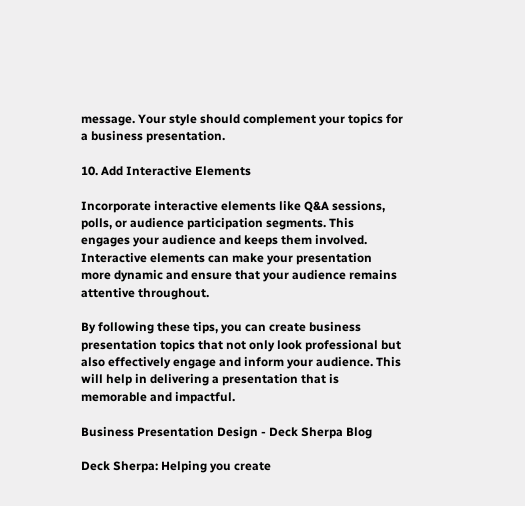message. Your style should complement your topics for a business presentation.

10. Add Interactive Elements

Incorporate interactive elements like Q&A sessions, polls, or audience participation segments. This engages your audience and keeps them involved. Interactive elements can make your presentation more dynamic and ensure that your audience remains attentive throughout.

By following these tips, you can create business presentation topics that not only look professional but also effectively engage and inform your audience. This will help in delivering a presentation that is memorable and impactful.

Business Presentation Design - Deck Sherpa Blog

Deck Sherpa: Helping you create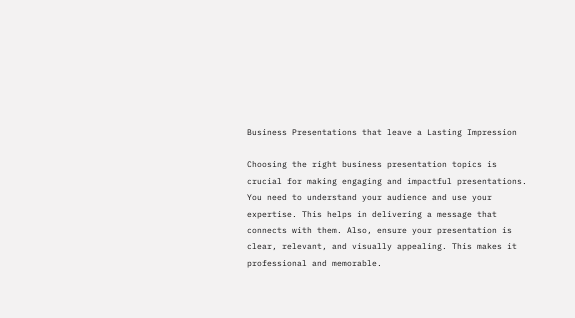Business Presentations that leave a Lasting Impression

Choosing the right business presentation topics is crucial for making engaging and impactful presentations. You need to understand your audience and use your expertise. This helps in delivering a message that connects with them. Also, ensure your presentation is clear, relevant, and visually appealing. This makes it professional and memorable.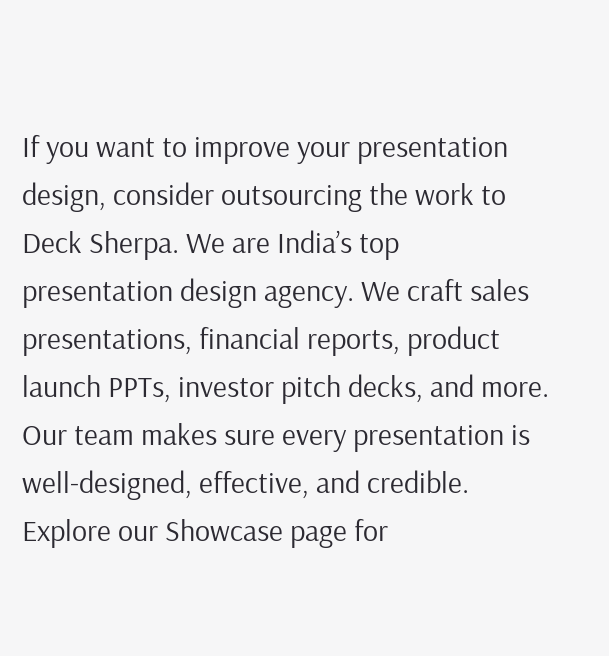If you want to improve your presentation design, consider outsourcing the work to Deck Sherpa. We are India’s top presentation design agency. We craft sales presentations, financial reports, product launch PPTs, investor pitch decks, and more. Our team makes sure every presentation is well-designed, effective, and credible. Explore our Showcase page for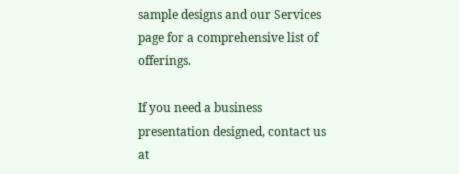sample designs and our Services page for a comprehensive list of offerings.

If you need a business presentation designed, contact us at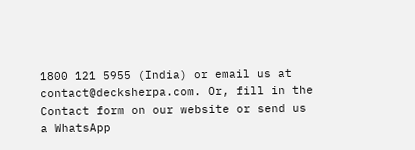1800 121 5955 (India) or email us at contact@decksherpa.com. Or, fill in the Contact form on our website or send us a WhatsApp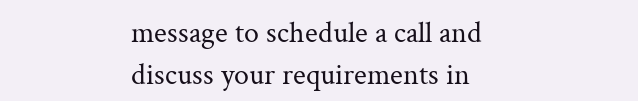message to schedule a call and discuss your requirements in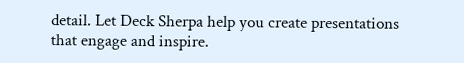detail. Let Deck Sherpa help you create presentations that engage and inspire.